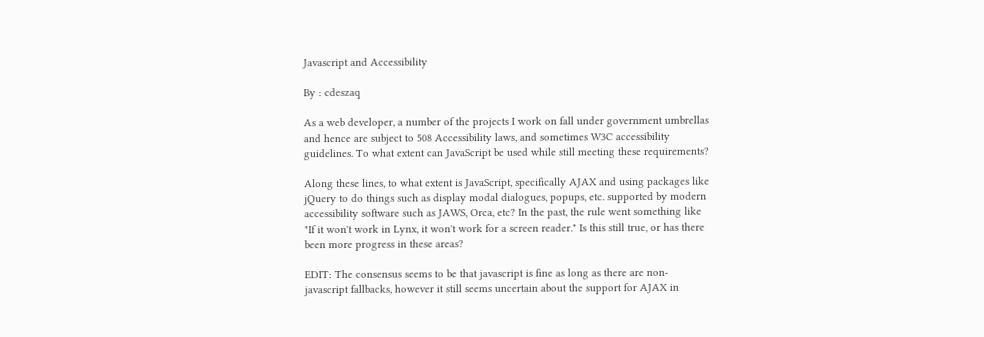Javascript and Accessibility

By : cdeszaq

As a web developer, a number of the projects I work on fall under government umbrellas and hence are subject to 508 Accessibility laws, and sometimes W3C accessibility guidelines. To what extent can JavaScript be used while still meeting these requirements?

Along these lines, to what extent is JavaScript, specifically AJAX and using packages like jQuery to do things such as display modal dialogues, popups, etc. supported by modern accessibility software such as JAWS, Orca, etc? In the past, the rule went something like "If it won't work in Lynx, it won't work for a screen reader." Is this still true, or has there been more progress in these areas?

EDIT: The consensus seems to be that javascript is fine as long as there are non-javascript fallbacks, however it still seems uncertain about the support for AJAX in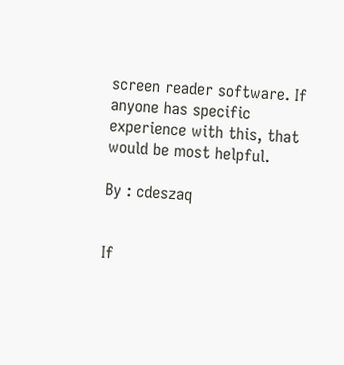screen reader software. If anyone has specific experience with this, that would be most helpful.

By : cdeszaq


If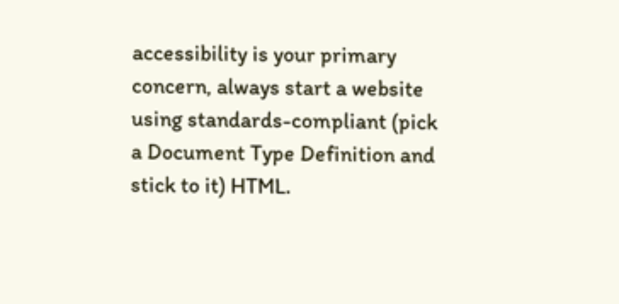accessibility is your primary concern, always start a website using standards-compliant (pick a Document Type Definition and stick to it) HTML.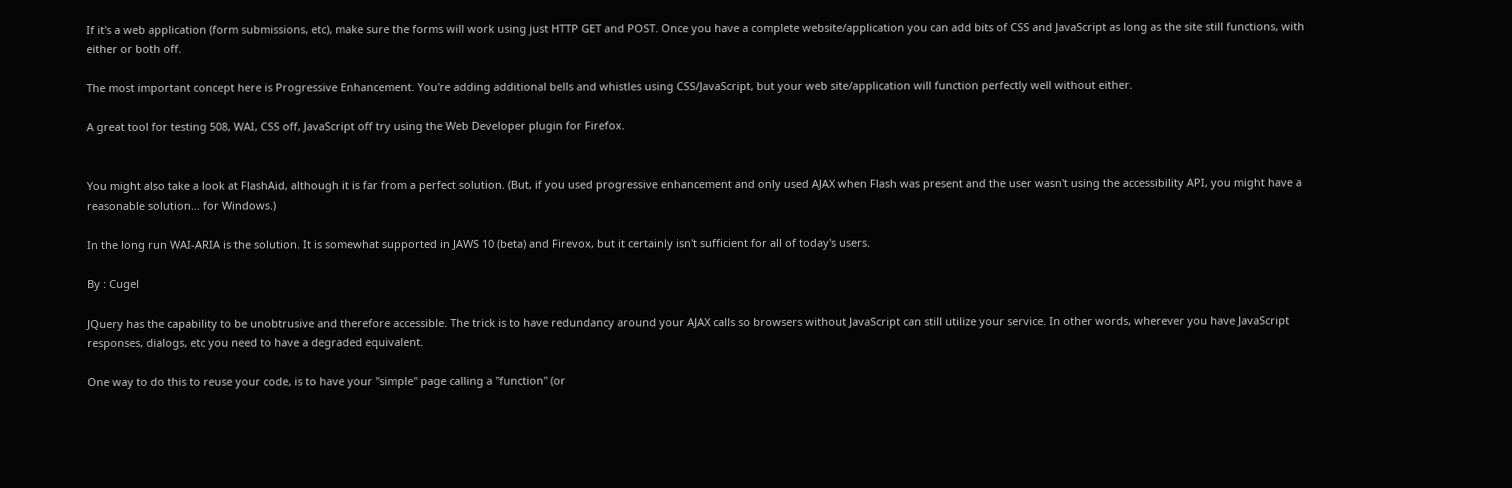If it's a web application (form submissions, etc), make sure the forms will work using just HTTP GET and POST. Once you have a complete website/application you can add bits of CSS and JavaScript as long as the site still functions, with either or both off.

The most important concept here is Progressive Enhancement. You're adding additional bells and whistles using CSS/JavaScript, but your web site/application will function perfectly well without either.

A great tool for testing 508, WAI, CSS off, JavaScript off try using the Web Developer plugin for Firefox.


You might also take a look at FlashAid, although it is far from a perfect solution. (But, if you used progressive enhancement and only used AJAX when Flash was present and the user wasn't using the accessibility API, you might have a reasonable solution... for Windows.)

In the long run WAI-ARIA is the solution. It is somewhat supported in JAWS 10 (beta) and Firevox, but it certainly isn't sufficient for all of today's users.

By : Cugel

JQuery has the capability to be unobtrusive and therefore accessible. The trick is to have redundancy around your AJAX calls so browsers without JavaScript can still utilize your service. In other words, wherever you have JavaScript responses, dialogs, etc you need to have a degraded equivalent.

One way to do this to reuse your code, is to have your "simple" page calling a "function" (or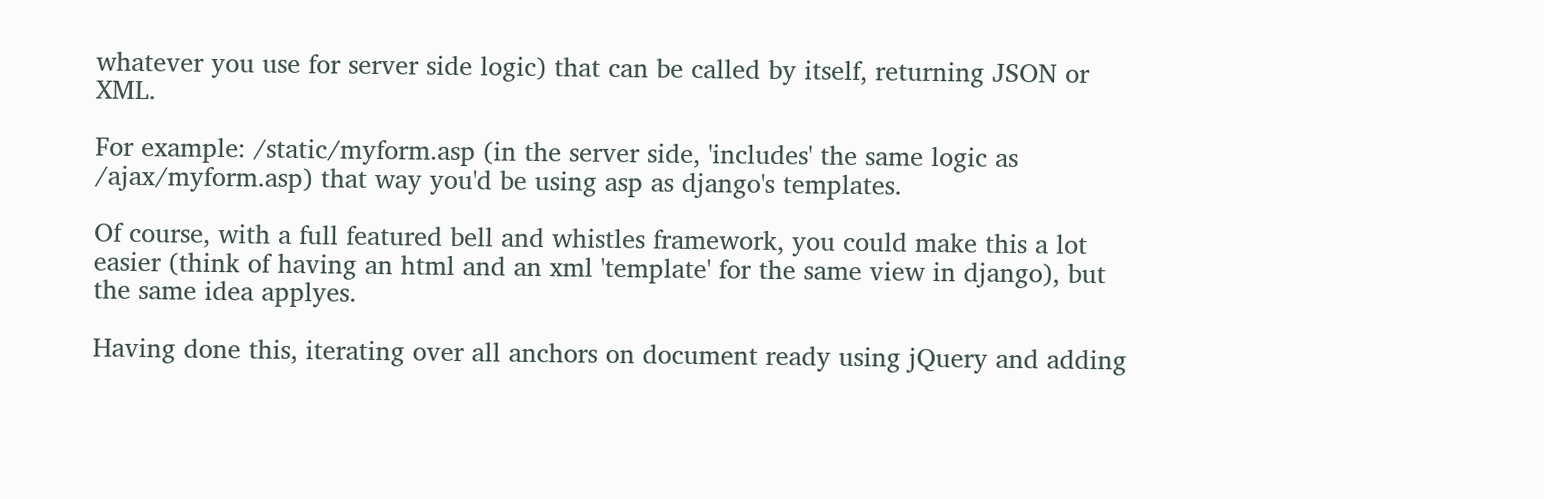whatever you use for server side logic) that can be called by itself, returning JSON or XML.

For example: /static/myform.asp (in the server side, 'includes' the same logic as /ajax/myform.asp) that way you'd be using asp as django's templates.

Of course, with a full featured bell and whistles framework, you could make this a lot easier (think of having an html and an xml 'template' for the same view in django), but the same idea applyes.

Having done this, iterating over all anchors on document ready using jQuery and adding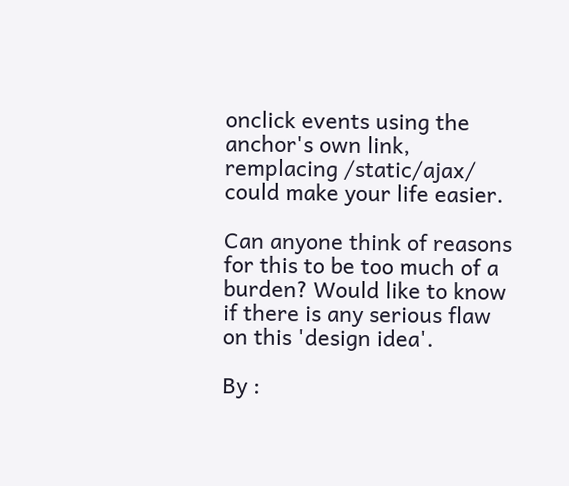onclick events using the anchor's own link, remplacing /static/ajax/ could make your life easier.

Can anyone think of reasons for this to be too much of a burden? Would like to know if there is any serious flaw on this 'design idea'.

By :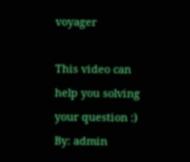voyager

This video can help you solving your question :)
By: admin